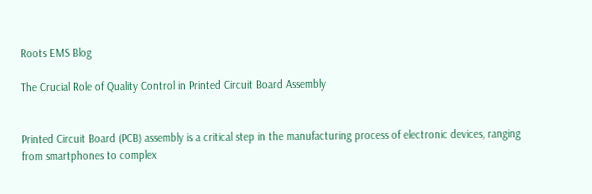Roots EMS Blog

The Crucial Role of Quality Control in Printed Circuit Board Assembly


Printed Circuit Board (PCB) assembly is a critical step in the manufacturing process of electronic devices, ranging from smartphones to complex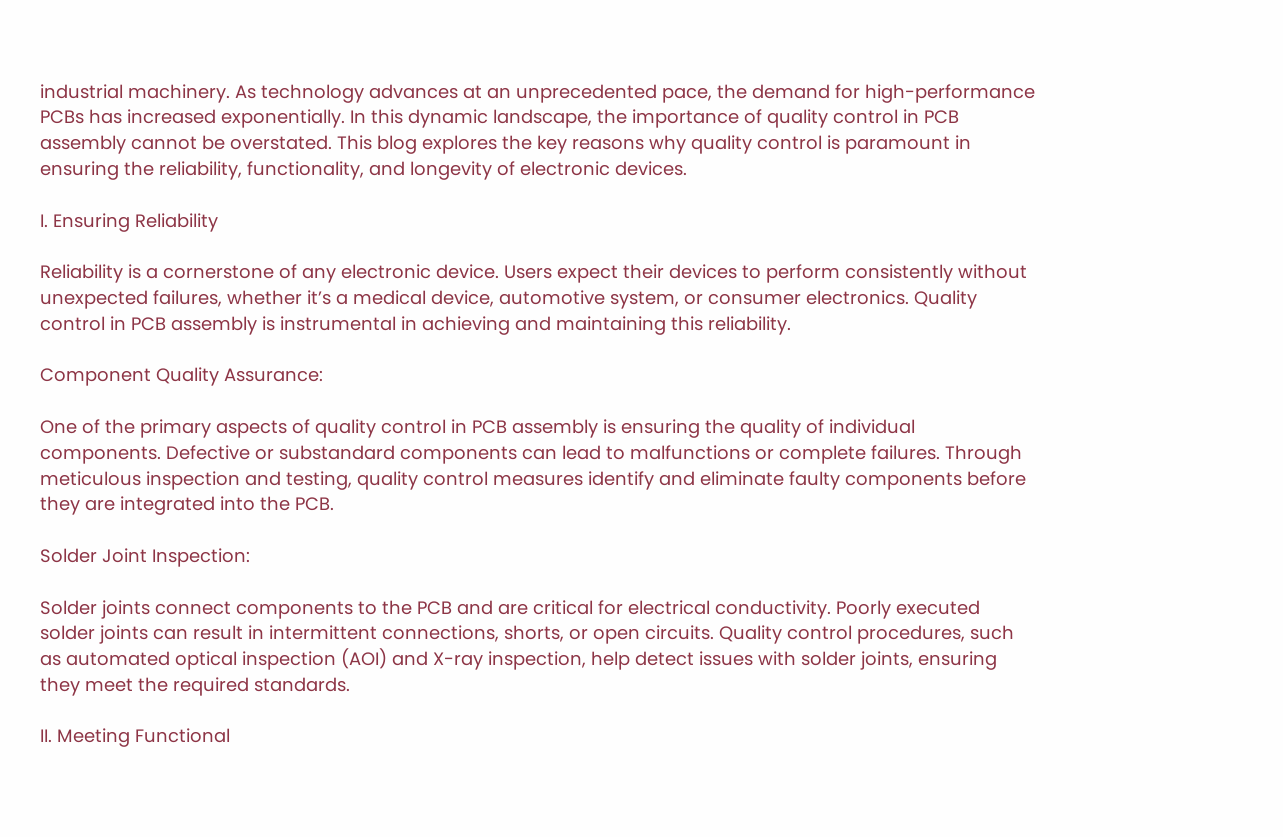industrial machinery. As technology advances at an unprecedented pace, the demand for high-performance PCBs has increased exponentially. In this dynamic landscape, the importance of quality control in PCB assembly cannot be overstated. This blog explores the key reasons why quality control is paramount in ensuring the reliability, functionality, and longevity of electronic devices.

I. Ensuring Reliability

Reliability is a cornerstone of any electronic device. Users expect their devices to perform consistently without unexpected failures, whether it’s a medical device, automotive system, or consumer electronics. Quality control in PCB assembly is instrumental in achieving and maintaining this reliability.

Component Quality Assurance:

One of the primary aspects of quality control in PCB assembly is ensuring the quality of individual components. Defective or substandard components can lead to malfunctions or complete failures. Through meticulous inspection and testing, quality control measures identify and eliminate faulty components before they are integrated into the PCB.

Solder Joint Inspection:

Solder joints connect components to the PCB and are critical for electrical conductivity. Poorly executed solder joints can result in intermittent connections, shorts, or open circuits. Quality control procedures, such as automated optical inspection (AOI) and X-ray inspection, help detect issues with solder joints, ensuring they meet the required standards.

II. Meeting Functional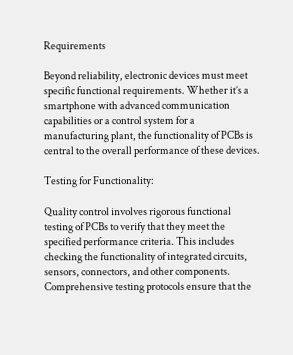Requirements

Beyond reliability, electronic devices must meet specific functional requirements. Whether it’s a smartphone with advanced communication capabilities or a control system for a manufacturing plant, the functionality of PCBs is central to the overall performance of these devices.

Testing for Functionality:

Quality control involves rigorous functional testing of PCBs to verify that they meet the specified performance criteria. This includes checking the functionality of integrated circuits, sensors, connectors, and other components. Comprehensive testing protocols ensure that the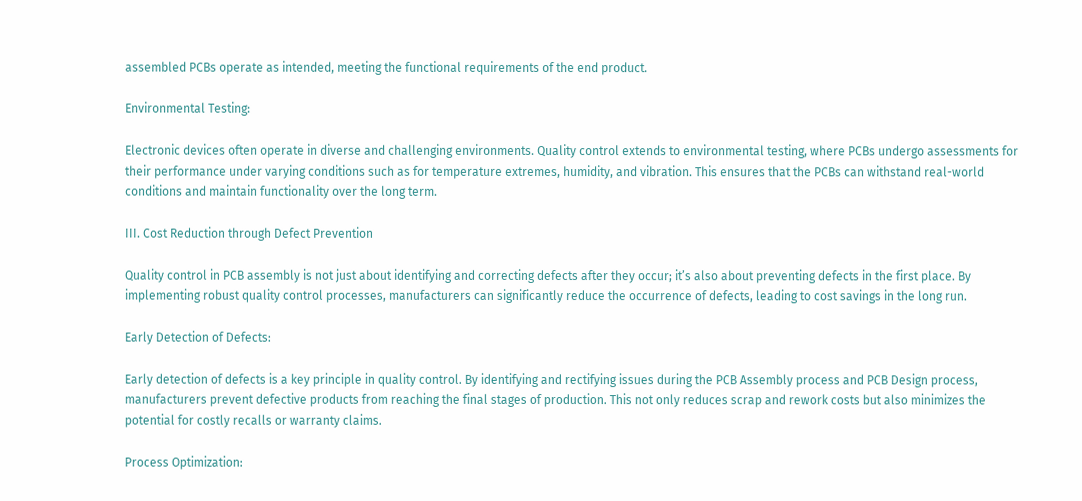assembled PCBs operate as intended, meeting the functional requirements of the end product.

Environmental Testing:

Electronic devices often operate in diverse and challenging environments. Quality control extends to environmental testing, where PCBs undergo assessments for their performance under varying conditions such as for temperature extremes, humidity, and vibration. This ensures that the PCBs can withstand real-world conditions and maintain functionality over the long term.

III. Cost Reduction through Defect Prevention

Quality control in PCB assembly is not just about identifying and correcting defects after they occur; it’s also about preventing defects in the first place. By implementing robust quality control processes, manufacturers can significantly reduce the occurrence of defects, leading to cost savings in the long run.

Early Detection of Defects:

Early detection of defects is a key principle in quality control. By identifying and rectifying issues during the PCB Assembly process and PCB Design process, manufacturers prevent defective products from reaching the final stages of production. This not only reduces scrap and rework costs but also minimizes the potential for costly recalls or warranty claims.

Process Optimization: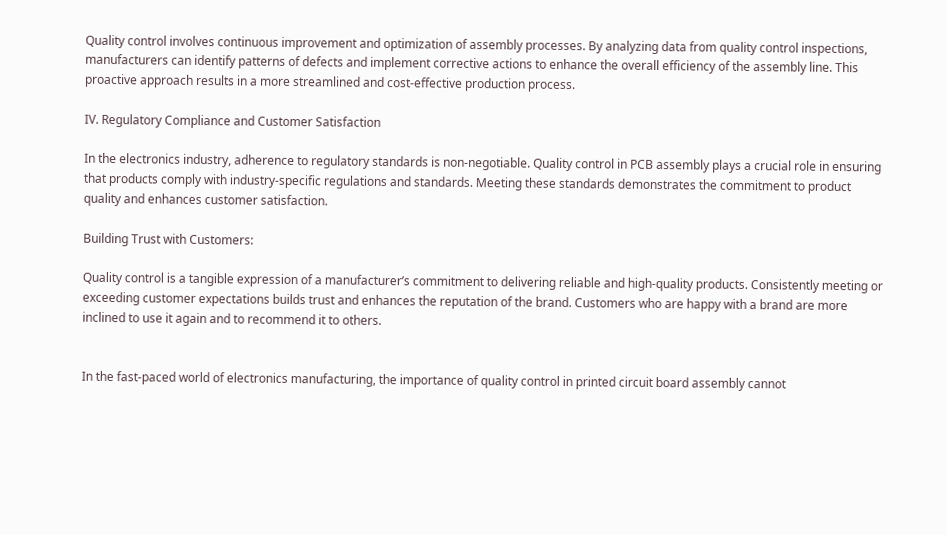Quality control involves continuous improvement and optimization of assembly processes. By analyzing data from quality control inspections, manufacturers can identify patterns of defects and implement corrective actions to enhance the overall efficiency of the assembly line. This proactive approach results in a more streamlined and cost-effective production process.

IV. Regulatory Compliance and Customer Satisfaction

In the electronics industry, adherence to regulatory standards is non-negotiable. Quality control in PCB assembly plays a crucial role in ensuring that products comply with industry-specific regulations and standards. Meeting these standards demonstrates the commitment to product quality and enhances customer satisfaction.

Building Trust with Customers:

Quality control is a tangible expression of a manufacturer’s commitment to delivering reliable and high-quality products. Consistently meeting or exceeding customer expectations builds trust and enhances the reputation of the brand. Customers who are happy with a brand are more inclined to use it again and to recommend it to others.


In the fast-paced world of electronics manufacturing, the importance of quality control in printed circuit board assembly cannot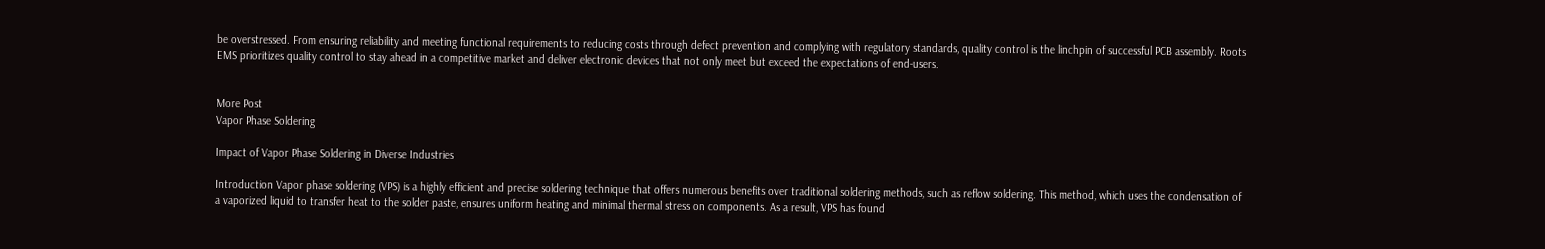be overstressed. From ensuring reliability and meeting functional requirements to reducing costs through defect prevention and complying with regulatory standards, quality control is the linchpin of successful PCB assembly. Roots EMS prioritizes quality control to stay ahead in a competitive market and deliver electronic devices that not only meet but exceed the expectations of end-users.


More Post
Vapor Phase Soldering

Impact of Vapor Phase Soldering in Diverse Industries

Introduction Vapor phase soldering (VPS) is a highly efficient and precise soldering technique that offers numerous benefits over traditional soldering methods, such as reflow soldering. This method, which uses the condensation of a vaporized liquid to transfer heat to the solder paste, ensures uniform heating and minimal thermal stress on components. As a result, VPS has found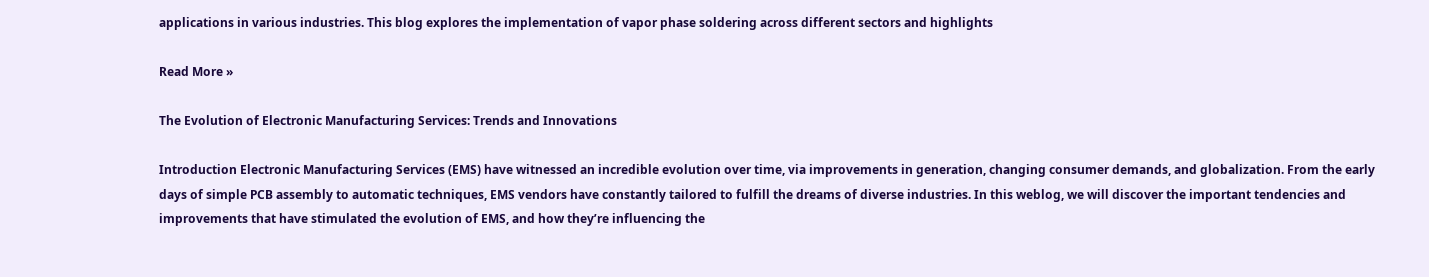applications in various industries. This blog explores the implementation of vapor phase soldering across different sectors and highlights

Read More »

The Evolution of Electronic Manufacturing Services: Trends and Innovations

Introduction Electronic Manufacturing Services (EMS) have witnessed an incredible evolution over time, via improvements in generation, changing consumer demands, and globalization. From the early days of simple PCB assembly to automatic techniques, EMS vendors have constantly tailored to fulfill the dreams of diverse industries. In this weblog, we will discover the important tendencies and improvements that have stimulated the evolution of EMS, and how they’re influencing the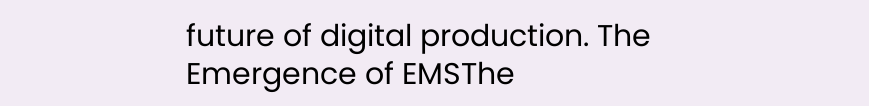future of digital production. The Emergence of EMSThe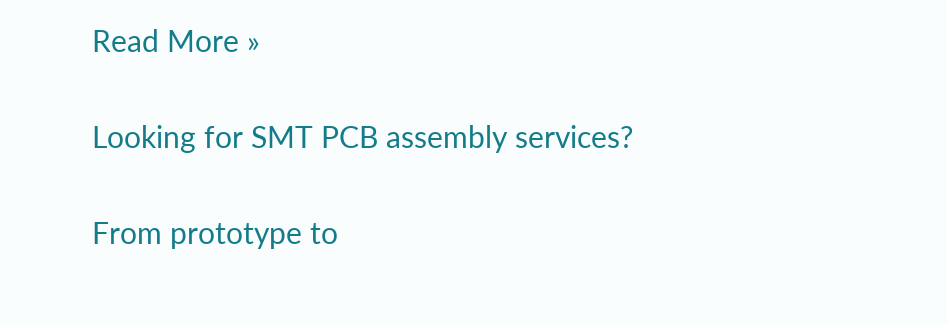Read More »

Looking for SMT PCB assembly services?

From prototype to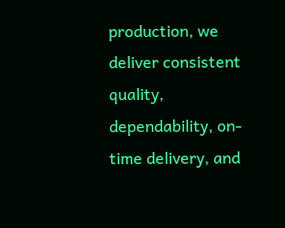production, we deliver consistent quality, dependability, on-time delivery, and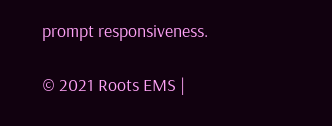prompt responsiveness.

© 2021 Roots EMS |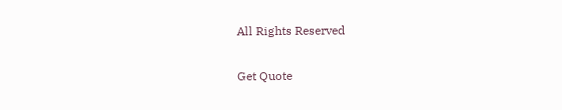All Rights Reserved

Get Quote